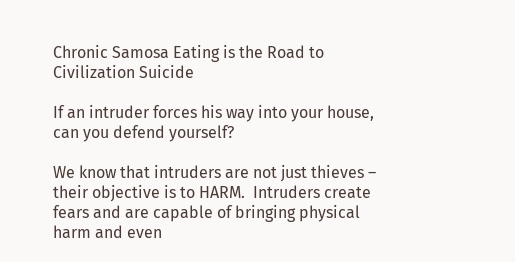Chronic Samosa Eating is the Road to Civilization Suicide

If an intruder forces his way into your house, can you defend yourself?

We know that intruders are not just thieves – their objective is to HARM.  Intruders create fears and are capable of bringing physical harm and even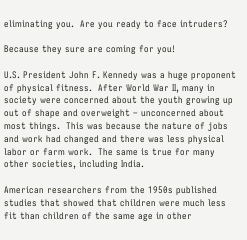eliminating you.  Are you ready to face intruders?

Because they sure are coming for you!

U.S. President John F. Kennedy was a huge proponent of physical fitness.  After World War II, many in society were concerned about the youth growing up out of shape and overweight – unconcerned about most things.  This was because the nature of jobs and work had changed and there was less physical labor or farm work.  The same is true for many other societies, including India.

American researchers from the 1950s published studies that showed that children were much less fit than children of the same age in other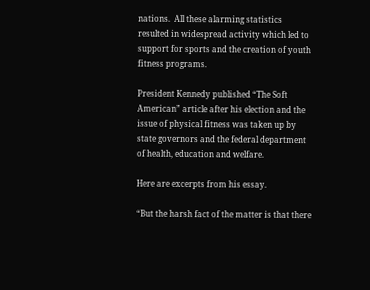nations.  All these alarming statistics resulted in widespread activity which led to support for sports and the creation of youth fitness programs.

President Kennedy published “The Soft American” article after his election and the issue of physical fitness was taken up by state governors and the federal department of health, education and welfare.

Here are excerpts from his essay.

“But the harsh fact of the matter is that there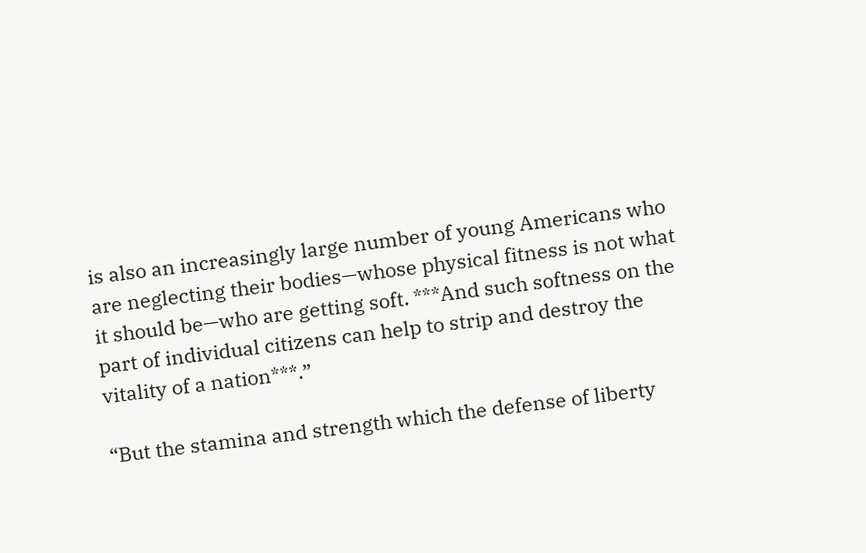is also an increasingly large number of young Americans who are neglecting their bodies—whose physical fitness is not what it should be—who are getting soft. ***And such softness on the part of individual citizens can help to strip and destroy the vitality of a nation***.”

“But the stamina and strength which the defense of liberty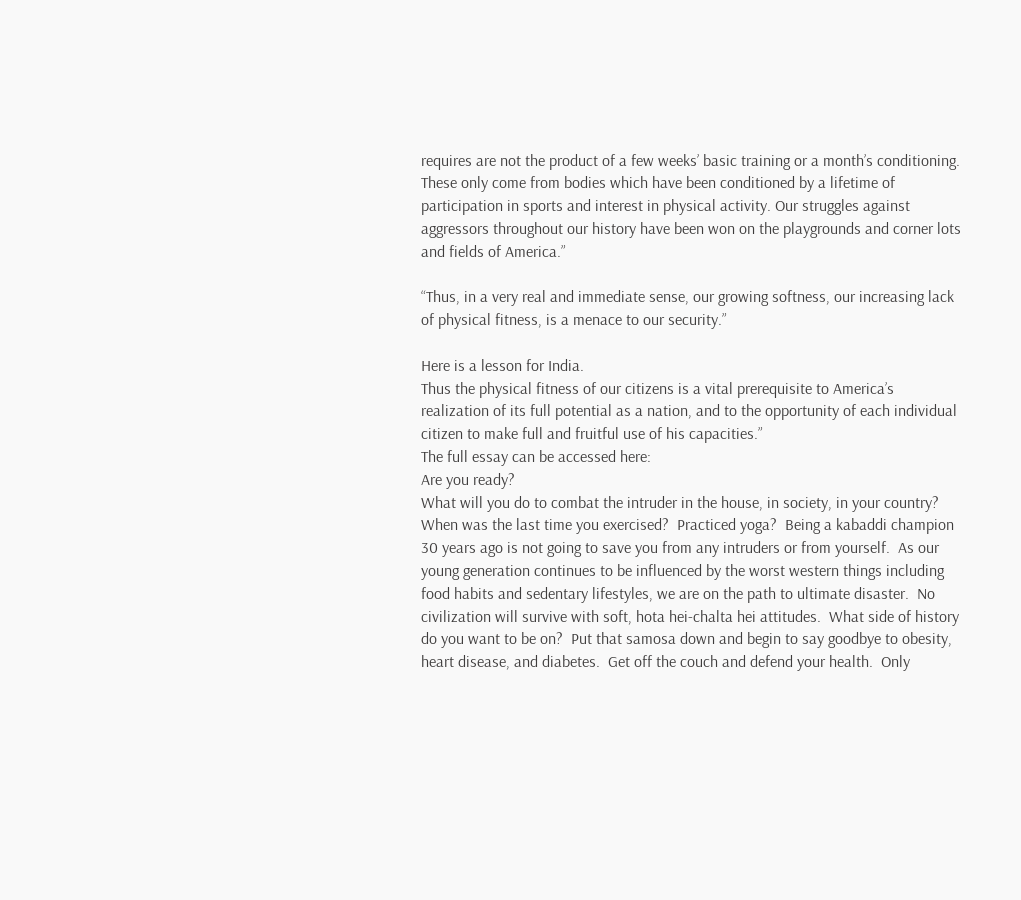requires are not the product of a few weeks’ basic training or a month’s conditioning. These only come from bodies which have been conditioned by a lifetime of participation in sports and interest in physical activity. Our struggles against aggressors throughout our history have been won on the playgrounds and corner lots and fields of America.”

“Thus, in a very real and immediate sense, our growing softness, our increasing lack of physical fitness, is a menace to our security.”

Here is a lesson for India.
Thus the physical fitness of our citizens is a vital prerequisite to America’s realization of its full potential as a nation, and to the opportunity of each individual citizen to make full and fruitful use of his capacities.”
The full essay can be accessed here:
Are you ready?
What will you do to combat the intruder in the house, in society, in your country?  When was the last time you exercised?  Practiced yoga?  Being a kabaddi champion 30 years ago is not going to save you from any intruders or from yourself.  As our young generation continues to be influenced by the worst western things including food habits and sedentary lifestyles, we are on the path to ultimate disaster.  No civilization will survive with soft, hota hei-chalta hei attitudes.  What side of history do you want to be on?  Put that samosa down and begin to say goodbye to obesity, heart disease, and diabetes.  Get off the couch and defend your health.  Only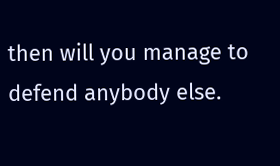then will you manage to defend anybody else.